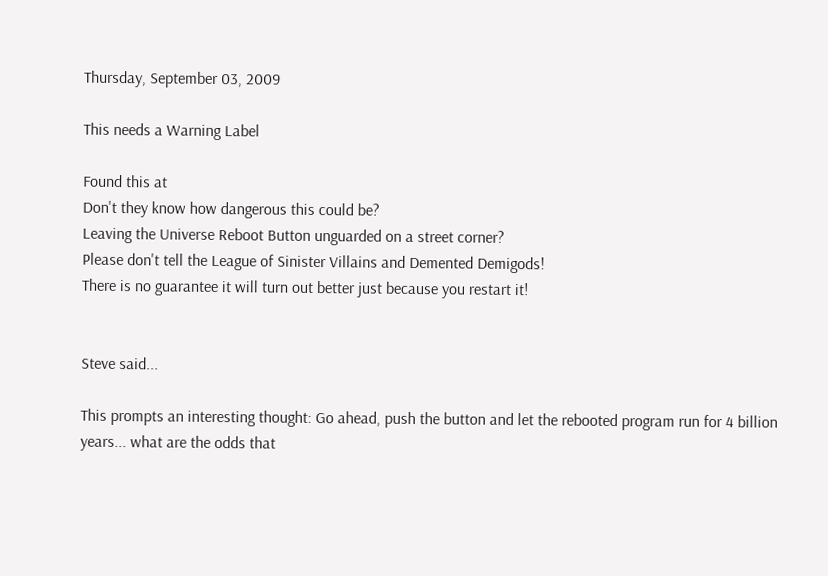Thursday, September 03, 2009

This needs a Warning Label

Found this at
Don't they know how dangerous this could be?
Leaving the Universe Reboot Button unguarded on a street corner?
Please don't tell the League of Sinister Villains and Demented Demigods!
There is no guarantee it will turn out better just because you restart it!


Steve said...

This prompts an interesting thought: Go ahead, push the button and let the rebooted program run for 4 billion years... what are the odds that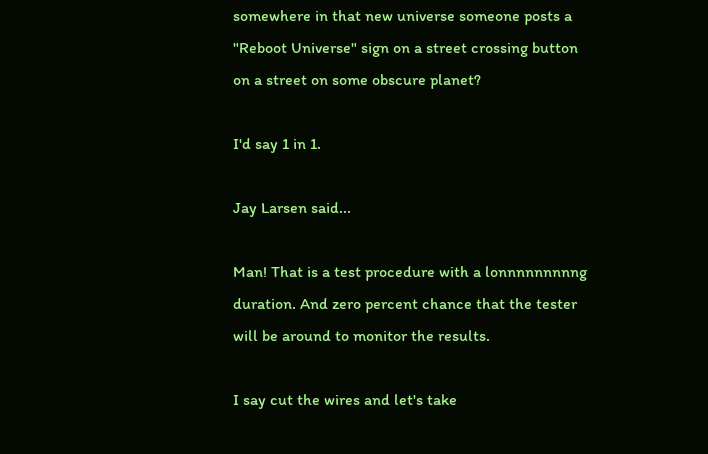somewhere in that new universe someone posts a "Reboot Universe" sign on a street crossing button on a street on some obscure planet?

I'd say 1 in 1.

Jay Larsen said...

Man! That is a test procedure with a lonnnnnnnnng duration. And zero percent chance that the tester will be around to monitor the results.

I say cut the wires and let's take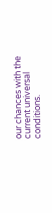our chances with the current universal conditions.